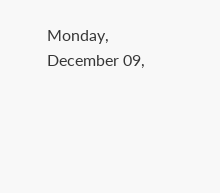Monday, December 09,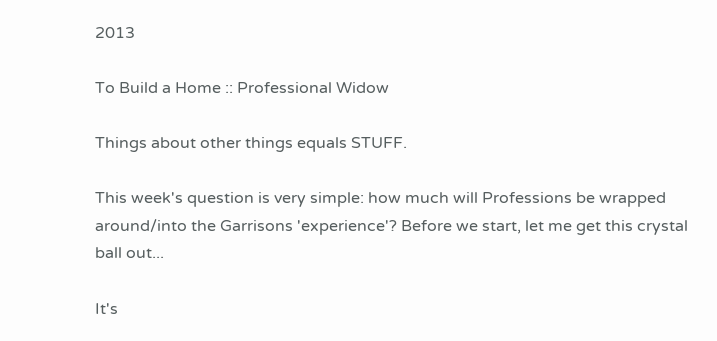2013

To Build a Home :: Professional Widow

Things about other things equals STUFF.

This week's question is very simple: how much will Professions be wrapped around/into the Garrisons 'experience'? Before we start, let me get this crystal ball out...

It's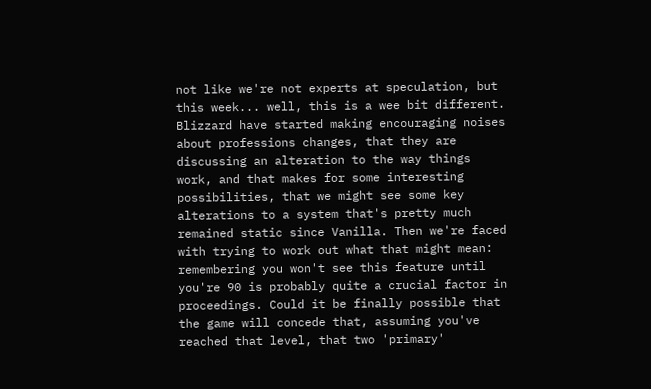not like we're not experts at speculation, but this week... well, this is a wee bit different. Blizzard have started making encouraging noises about professions changes, that they are discussing an alteration to the way things work, and that makes for some interesting possibilities, that we might see some key alterations to a system that's pretty much remained static since Vanilla. Then we're faced with trying to work out what that might mean: remembering you won't see this feature until you're 90 is probably quite a crucial factor in proceedings. Could it be finally possible that the game will concede that, assuming you've reached that level, that two 'primary'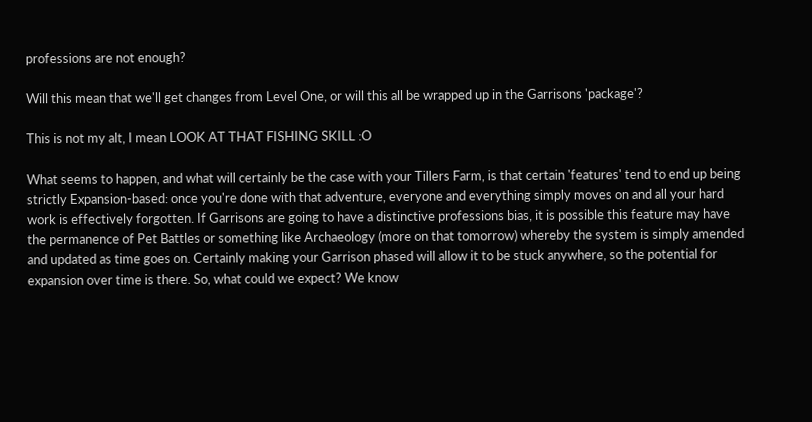professions are not enough?

Will this mean that we'll get changes from Level One, or will this all be wrapped up in the Garrisons 'package'?

This is not my alt, I mean LOOK AT THAT FISHING SKILL :O

What seems to happen, and what will certainly be the case with your Tillers Farm, is that certain 'features' tend to end up being strictly Expansion-based: once you're done with that adventure, everyone and everything simply moves on and all your hard work is effectively forgotten. If Garrisons are going to have a distinctive professions bias, it is possible this feature may have the permanence of Pet Battles or something like Archaeology (more on that tomorrow) whereby the system is simply amended and updated as time goes on. Certainly making your Garrison phased will allow it to be stuck anywhere, so the potential for expansion over time is there. So, what could we expect? We know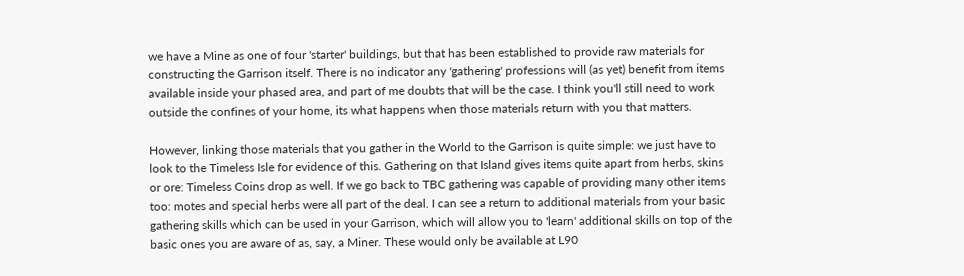we have a Mine as one of four 'starter' buildings, but that has been established to provide raw materials for constructing the Garrison itself. There is no indicator any 'gathering' professions will (as yet) benefit from items available inside your phased area, and part of me doubts that will be the case. I think you'll still need to work outside the confines of your home, its what happens when those materials return with you that matters.

However, linking those materials that you gather in the World to the Garrison is quite simple: we just have to look to the Timeless Isle for evidence of this. Gathering on that Island gives items quite apart from herbs, skins or ore: Timeless Coins drop as well. If we go back to TBC gathering was capable of providing many other items too: motes and special herbs were all part of the deal. I can see a return to additional materials from your basic gathering skills which can be used in your Garrison, which will allow you to 'learn' additional skills on top of the basic ones you are aware of as, say, a Miner. These would only be available at L90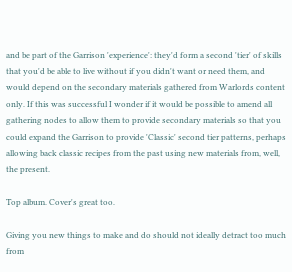and be part of the Garrison 'experience': they'd form a second 'tier' of skills that you'd be able to live without if you didn't want or need them, and would depend on the secondary materials gathered from Warlords content only. If this was successful I wonder if it would be possible to amend all gathering nodes to allow them to provide secondary materials so that you could expand the Garrison to provide 'Classic' second tier patterns, perhaps allowing back classic recipes from the past using new materials from, well, the present.

Top album. Cover's great too.

Giving you new things to make and do should not ideally detract too much from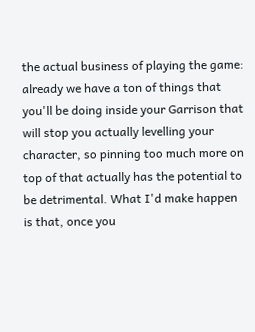the actual business of playing the game: already we have a ton of things that you'll be doing inside your Garrison that will stop you actually levelling your character, so pinning too much more on top of that actually has the potential to be detrimental. What I'd make happen is that, once you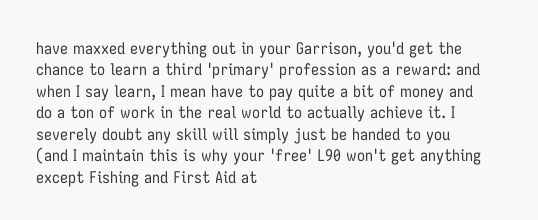have maxxed everything out in your Garrison, you'd get the chance to learn a third 'primary' profession as a reward: and when I say learn, I mean have to pay quite a bit of money and do a ton of work in the real world to actually achieve it. I severely doubt any skill will simply just be handed to you (and I maintain this is why your 'free' L90 won't get anything except Fishing and First Aid at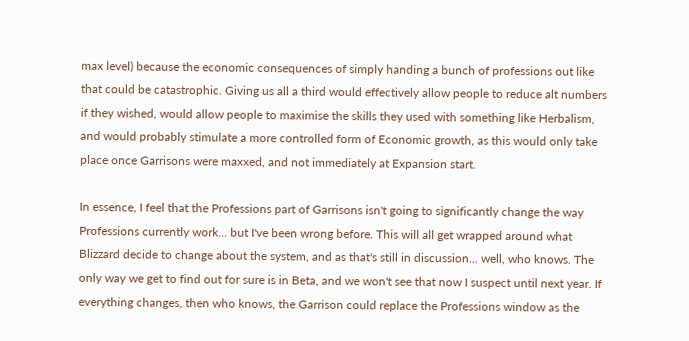max level) because the economic consequences of simply handing a bunch of professions out like that could be catastrophic. Giving us all a third would effectively allow people to reduce alt numbers if they wished, would allow people to maximise the skills they used with something like Herbalism, and would probably stimulate a more controlled form of Economic growth, as this would only take place once Garrisons were maxxed, and not immediately at Expansion start.

In essence, I feel that the Professions part of Garrisons isn't going to significantly change the way Professions currently work... but I've been wrong before. This will all get wrapped around what Blizzard decide to change about the system, and as that's still in discussion... well, who knows. The only way we get to find out for sure is in Beta, and we won't see that now I suspect until next year. If everything changes, then who knows, the Garrison could replace the Professions window as the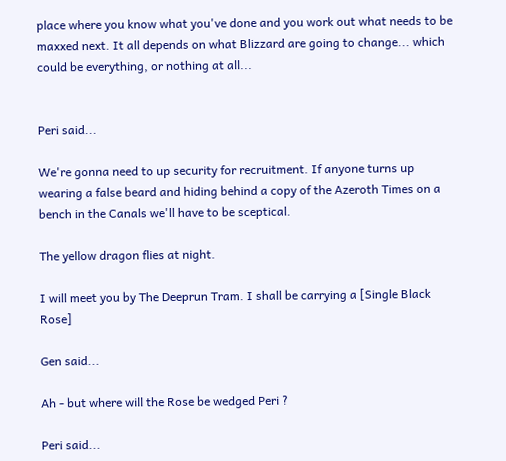place where you know what you've done and you work out what needs to be maxxed next. It all depends on what Blizzard are going to change... which could be everything, or nothing at all...


Peri said...

We're gonna need to up security for recruitment. If anyone turns up wearing a false beard and hiding behind a copy of the Azeroth Times on a bench in the Canals we'll have to be sceptical.

The yellow dragon flies at night.

I will meet you by The Deeprun Tram. I shall be carrying a [Single Black Rose]

Gen said...

Ah - but where will the Rose be wedged Peri ?

Peri said...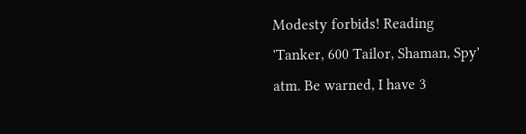Modesty forbids! Reading 'Tanker, 600 Tailor, Shaman, Spy' atm. Be warned, I have 3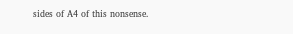sides of A4 of this nonsense.